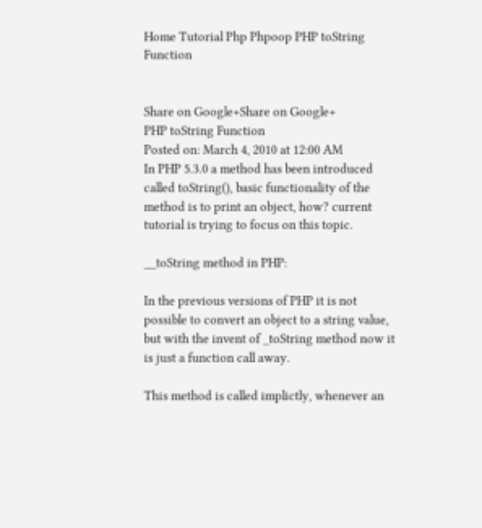Home Tutorial Php Phpoop PHP toString Function


Share on Google+Share on Google+
PHP toString Function
Posted on: March 4, 2010 at 12:00 AM
In PHP 5.3.0 a method has been introduced called toString(), basic functionality of the method is to print an object, how? current tutorial is trying to focus on this topic.

__toString method in PHP:

In the previous versions of PHP it is not possible to convert an object to a string value, but with the invent of _toString method now it is just a function call away.

This method is called implictly, whenever an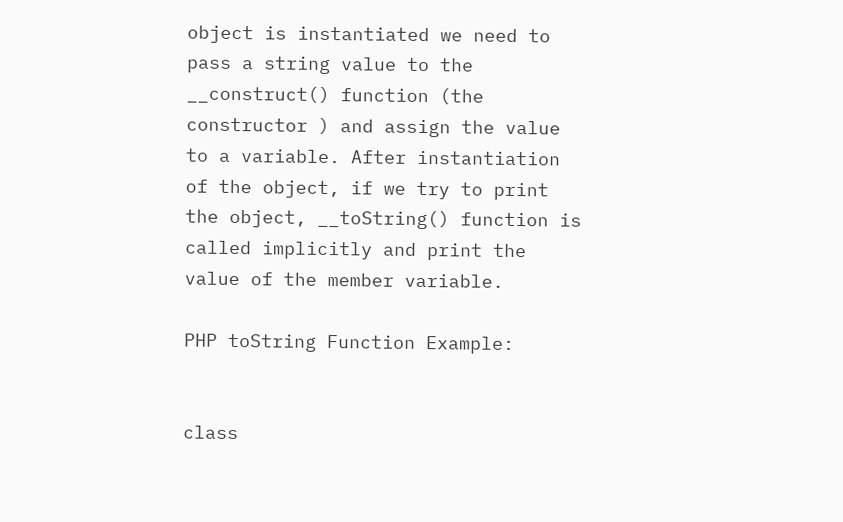object is instantiated we need to pass a string value to the __construct() function (the constructor ) and assign the value to a variable. After instantiation of the object, if we try to print the object, __toString() function is called implicitly and print the value of the member variable.

PHP toString Function Example:


class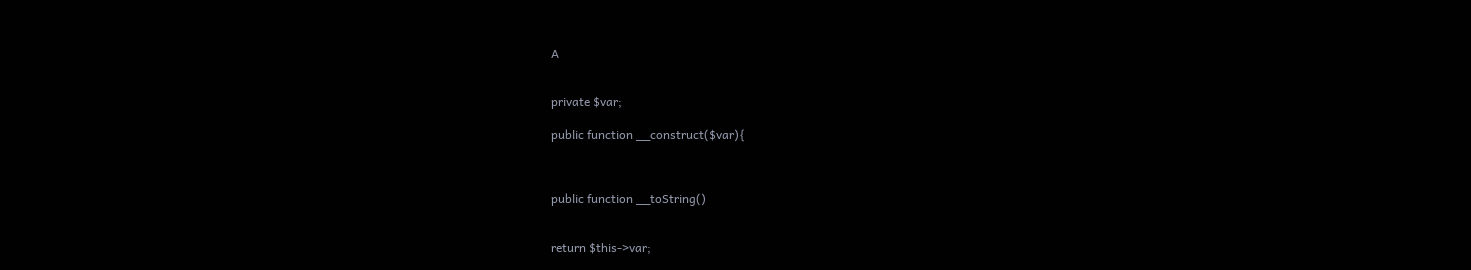A


private $var;

public function __construct($var){



public function __toString()


return $this->var;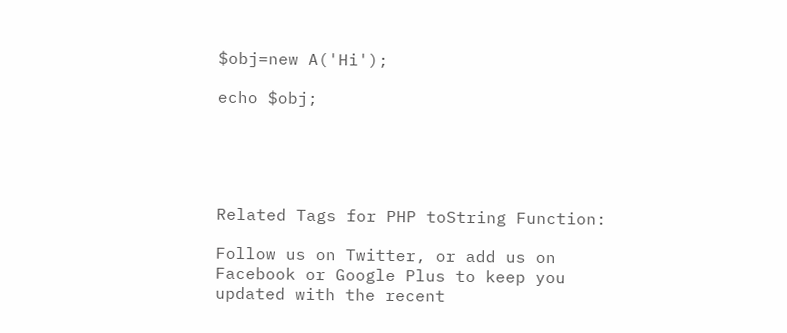$obj=new A('Hi');

echo $obj;





Related Tags for PHP toString Function:

Follow us on Twitter, or add us on Facebook or Google Plus to keep you updated with the recent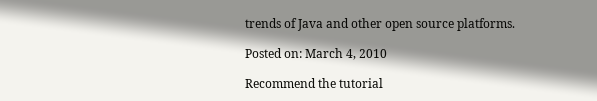trends of Java and other open source platforms.

Posted on: March 4, 2010

Recommend the tutorial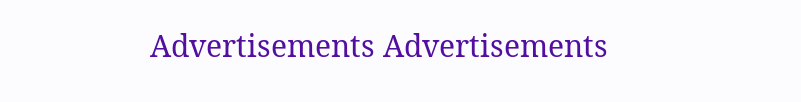Advertisements Advertisements